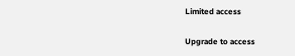Limited access

Upgrade to access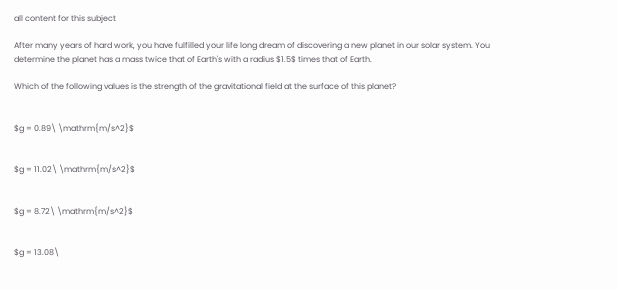all content for this subject

After many years of hard work, you have fulfilled your life long dream of discovering a new planet in our solar system. You determine the planet has a mass twice that of Earth's with a radius $1.5$ times that of Earth.

Which of the following values is the strength of the gravitational field at the surface of this planet?


$g = 0.89\ \mathrm{m/s^2}$


$g = 11.02\ \mathrm{m/s^2}$


$g = 8.72\ \mathrm{m/s^2}$


$g = 13.08\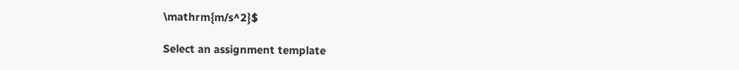\mathrm{m/s^2}$

Select an assignment template